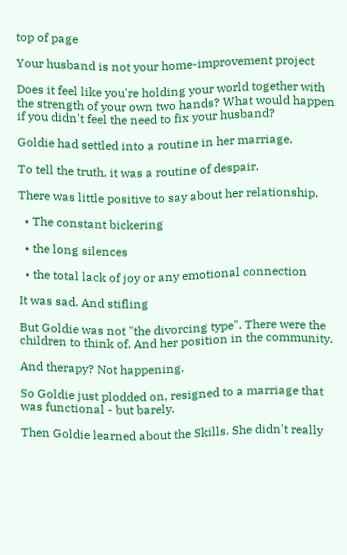top of page

Your husband is not your home-improvement project

Does it feel like you're holding your world together with the strength of your own two hands? What would happen if you didn't feel the need to fix your husband?

Goldie had settled into a routine in her marriage.

To tell the truth, it was a routine of despair.

There was little positive to say about her relationship.

  • The constant bickering

  • the long silences

  • the total lack of joy or any emotional connection

It was sad. And stifling

But Goldie was not "the divorcing type". There were the children to think of. And her position in the community.

And therapy? Not happening.

So Goldie just plodded on, resigned to a marriage that was functional - but barely.

Then Goldie learned about the Skills. She didn't really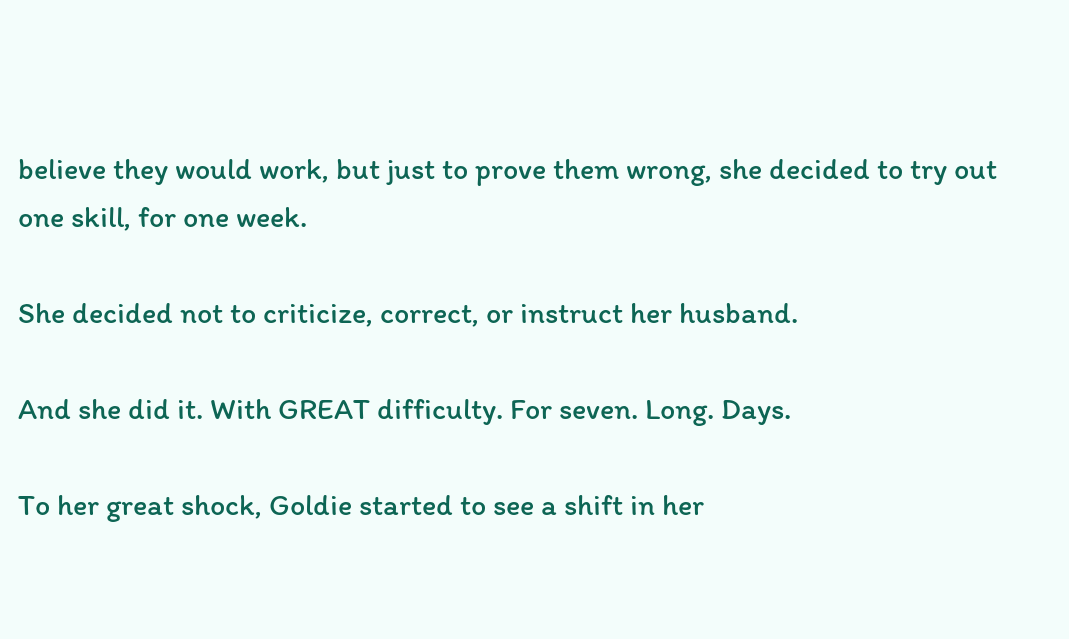believe they would work, but just to prove them wrong, she decided to try out one skill, for one week.

She decided not to criticize, correct, or instruct her husband.

And she did it. With GREAT difficulty. For seven. Long. Days.

To her great shock, Goldie started to see a shift in her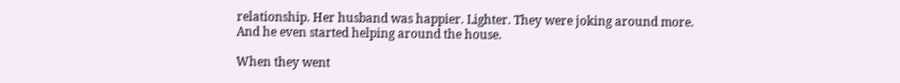relationship. Her husband was happier. Lighter. They were joking around more. And he even started helping around the house.

When they went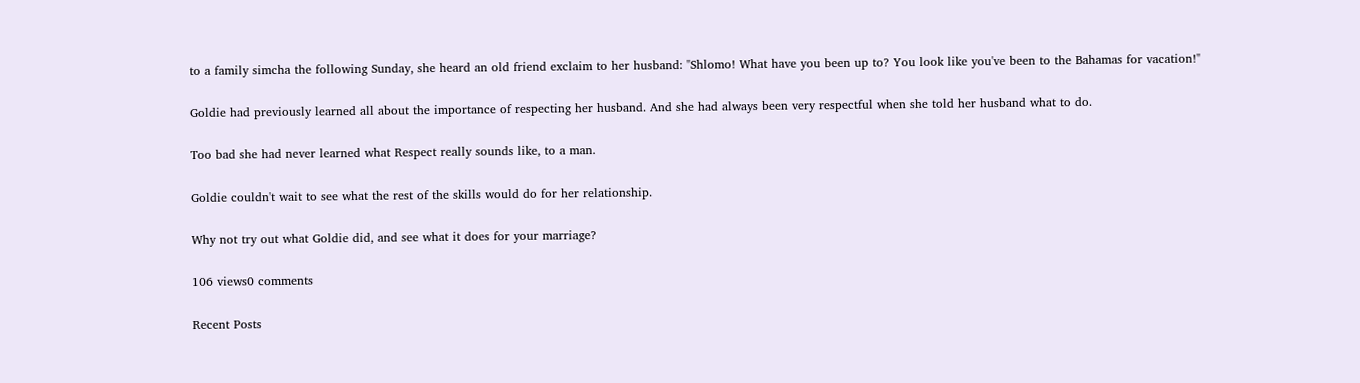to a family simcha the following Sunday, she heard an old friend exclaim to her husband: "Shlomo! What have you been up to? You look like you've been to the Bahamas for vacation!"

Goldie had previously learned all about the importance of respecting her husband. And she had always been very respectful when she told her husband what to do.

Too bad she had never learned what Respect really sounds like, to a man.

Goldie couldn't wait to see what the rest of the skills would do for her relationship.

Why not try out what Goldie did, and see what it does for your marriage?

106 views0 comments

Recent Posts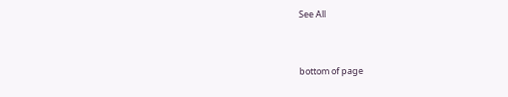See All


bottom of page